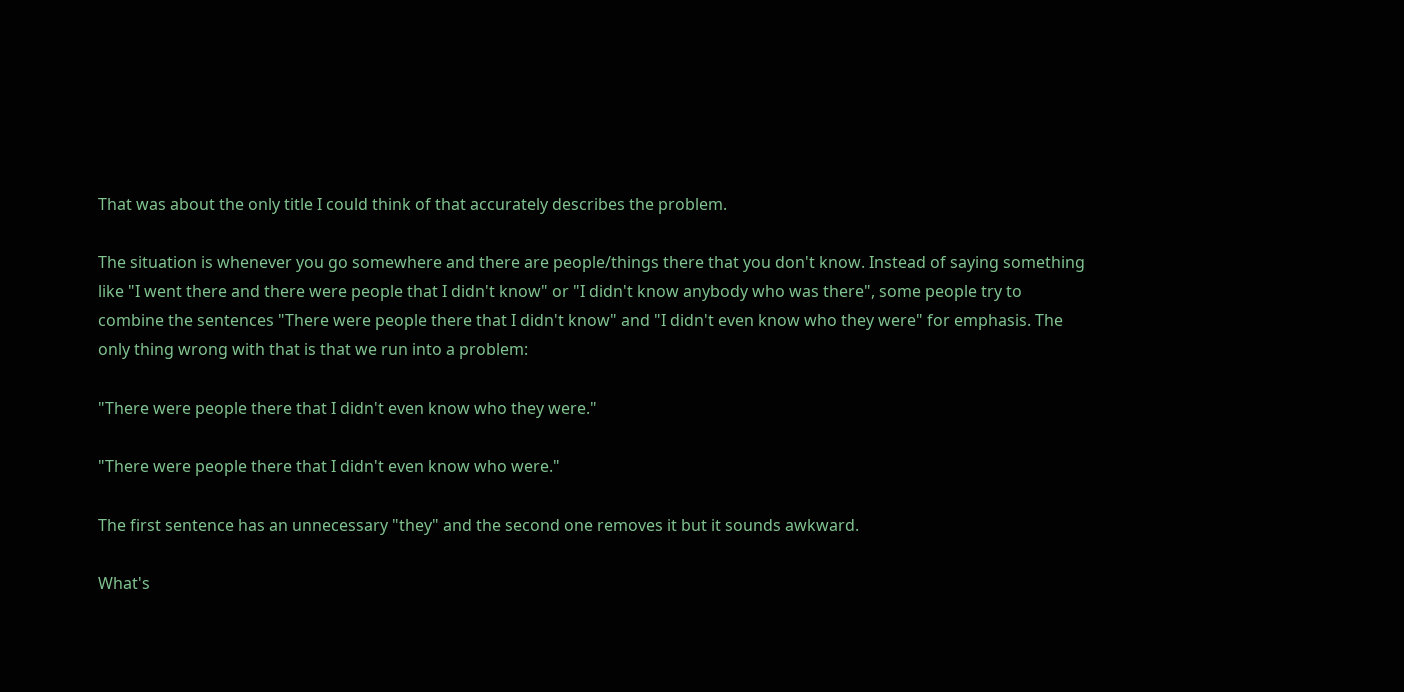That was about the only title I could think of that accurately describes the problem.

The situation is whenever you go somewhere and there are people/things there that you don't know. Instead of saying something like "I went there and there were people that I didn't know" or "I didn't know anybody who was there", some people try to combine the sentences "There were people there that I didn't know" and "I didn't even know who they were" for emphasis. The only thing wrong with that is that we run into a problem:

"There were people there that I didn't even know who they were."

"There were people there that I didn't even know who were."

The first sentence has an unnecessary "they" and the second one removes it but it sounds awkward.

What's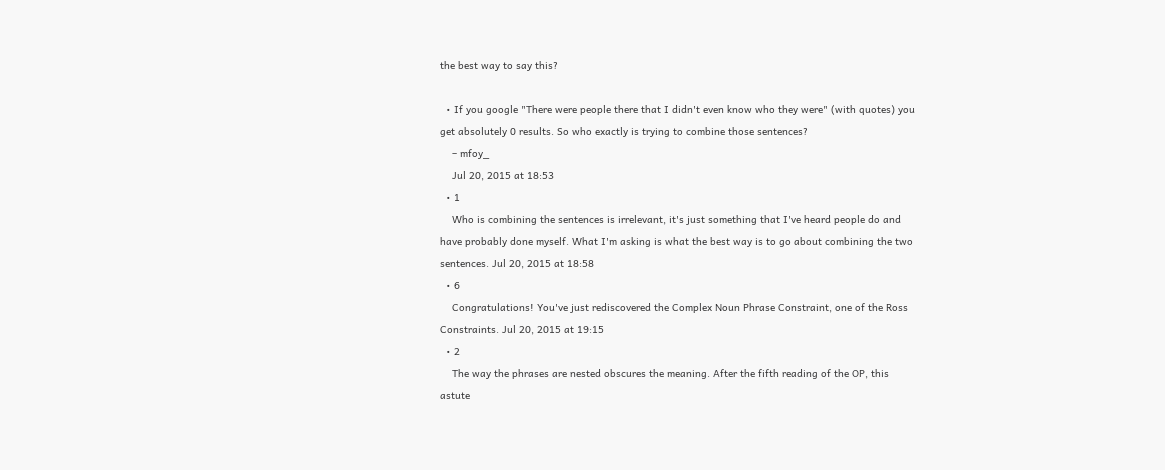the best way to say this?

  • If you google "There were people there that I didn't even know who they were" (with quotes) you get absolutely 0 results. So who exactly is trying to combine those sentences?
    – mfoy_
    Jul 20, 2015 at 18:53
  • 1
    Who is combining the sentences is irrelevant, it's just something that I've heard people do and have probably done myself. What I'm asking is what the best way is to go about combining the two sentences. Jul 20, 2015 at 18:58
  • 6
    Congratulations! You've just rediscovered the Complex Noun Phrase Constraint, one of the Ross Constraints. Jul 20, 2015 at 19:15
  • 2
    The way the phrases are nested obscures the meaning. After the fifth reading of the OP, this astute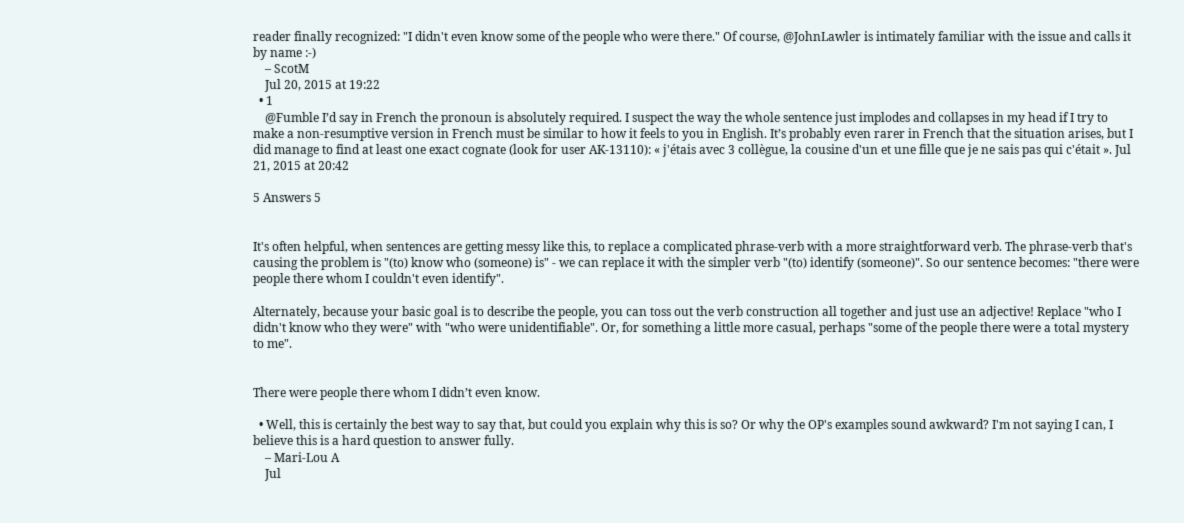reader finally recognized: "I didn't even know some of the people who were there." Of course, @JohnLawler is intimately familiar with the issue and calls it by name :-)
    – ScotM
    Jul 20, 2015 at 19:22
  • 1
    @Fumble I’d say in French the pronoun is absolutely required. I suspect the way the whole sentence just implodes and collapses in my head if I try to make a non-resumptive version in French must be similar to how it feels to you in English. It’s probably even rarer in French that the situation arises, but I did manage to find at least one exact cognate (look for user AK-13110): « j'étais avec 3 collègue, la cousine d'un et une fille que je ne sais pas qui c'était ». Jul 21, 2015 at 20:42

5 Answers 5


It's often helpful, when sentences are getting messy like this, to replace a complicated phrase-verb with a more straightforward verb. The phrase-verb that's causing the problem is "(to) know who (someone) is" - we can replace it with the simpler verb "(to) identify (someone)". So our sentence becomes: "there were people there whom I couldn't even identify".

Alternately, because your basic goal is to describe the people, you can toss out the verb construction all together and just use an adjective! Replace "who I didn't know who they were" with "who were unidentifiable". Or, for something a little more casual, perhaps "some of the people there were a total mystery to me".


There were people there whom I didn’t even know.

  • Well, this is certainly the best way to say that, but could you explain why this is so? Or why the OP's examples sound awkward? I'm not saying I can, I believe this is a hard question to answer fully.
    – Mari-Lou A
    Jul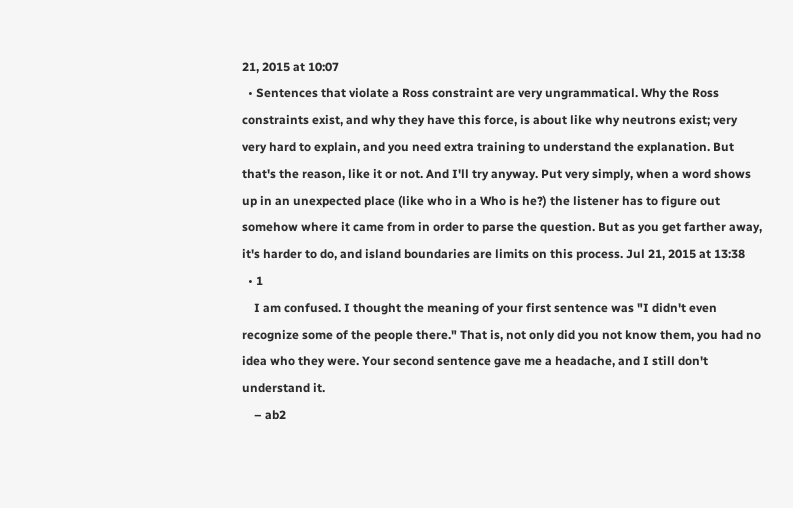21, 2015 at 10:07
  • Sentences that violate a Ross constraint are very ungrammatical. Why the Ross constraints exist, and why they have this force, is about like why neutrons exist; very very hard to explain, and you need extra training to understand the explanation. But that's the reason, like it or not. And I'll try anyway. Put very simply, when a word shows up in an unexpected place (like who in a Who is he?) the listener has to figure out somehow where it came from in order to parse the question. But as you get farther away, it's harder to do, and island boundaries are limits on this process. Jul 21, 2015 at 13:38
  • 1
    I am confused. I thought the meaning of your first sentence was "I didn't even recognize some of the people there." That is, not only did you not know them, you had no idea who they were. Your second sentence gave me a headache, and I still don't understand it.
    – ab2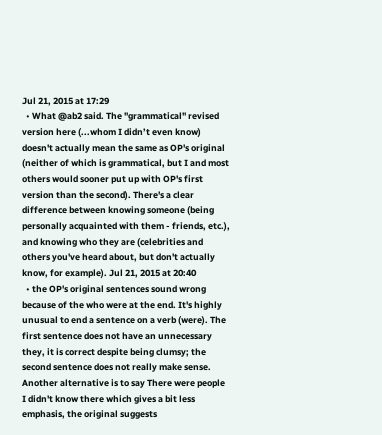Jul 21, 2015 at 17:29
  • What @ab2 said. The "grammatical" revised version here (...whom I didn’t even know) doesn't actually mean the same as OP's original (neither of which is grammatical, but I and most others would sooner put up with OP's first version than the second). There's a clear difference between knowing someone (being personally acquainted with them - friends, etc.), and knowing who they are (celebrities and others you've heard about, but don't actually know, for example). Jul 21, 2015 at 20:40
  • the OP's original sentences sound wrong because of the who were at the end. It's highly unusual to end a sentence on a verb (were). The first sentence does not have an unnecessary they, it is correct despite being clumsy; the second sentence does not really make sense. Another alternative is to say There were people I didn't know there which gives a bit less emphasis, the original suggests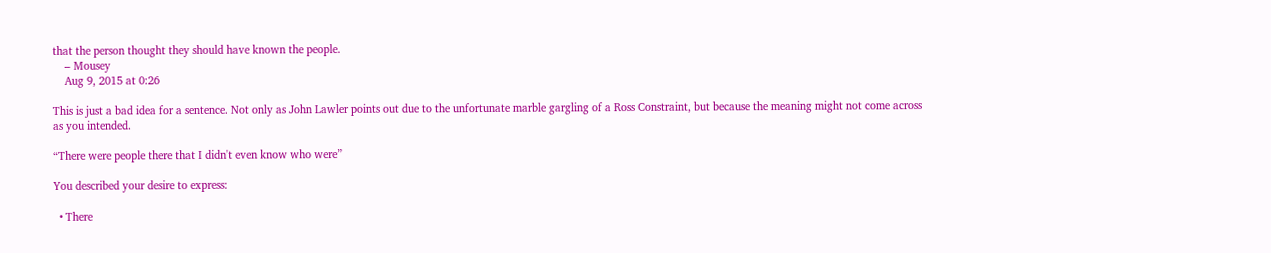that the person thought they should have known the people.
    – Mousey
    Aug 9, 2015 at 0:26

This is just a bad idea for a sentence. Not only as John Lawler points out due to the unfortunate marble gargling of a Ross Constraint, but because the meaning might not come across as you intended.

“There were people there that I didn't even know who were”

You described your desire to express:

  • There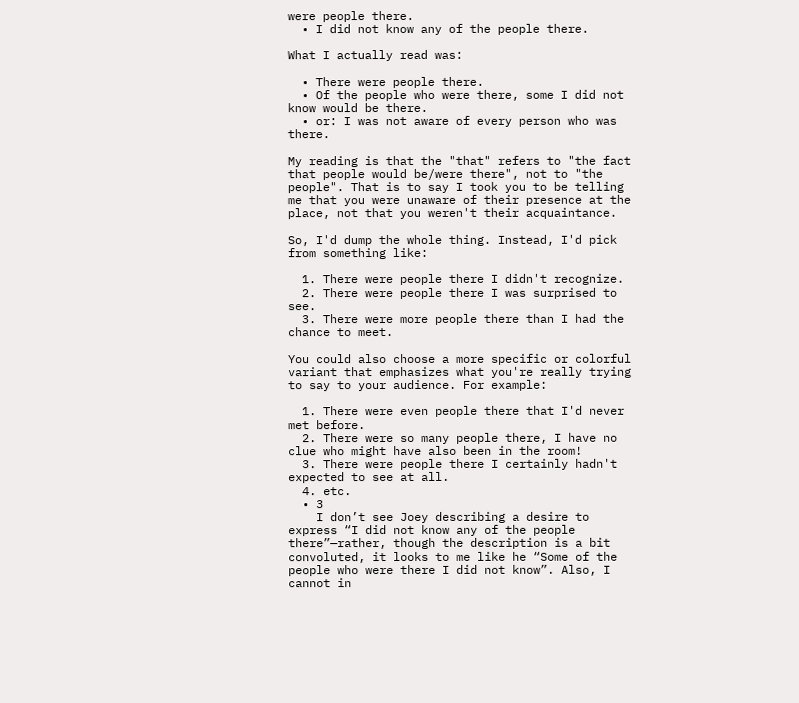were people there.
  • I did not know any of the people there.

What I actually read was:

  • There were people there.
  • Of the people who were there, some I did not know would be there.
  • or: I was not aware of every person who was there.

My reading is that the "that" refers to "the fact that people would be/were there", not to "the people". That is to say I took you to be telling me that you were unaware of their presence at the place, not that you weren't their acquaintance.

So, I'd dump the whole thing. Instead, I'd pick from something like:

  1. There were people there I didn't recognize.
  2. There were people there I was surprised to see.
  3. There were more people there than I had the chance to meet.

You could also choose a more specific or colorful variant that emphasizes what you're really trying to say to your audience. For example:

  1. There were even people there that I'd never met before.
  2. There were so many people there, I have no clue who might have also been in the room!
  3. There were people there I certainly hadn't expected to see at all.
  4. etc.
  • 3
    I don’t see Joey describing a desire to express “I did not know any of the people there”—rather, though the description is a bit convoluted, it looks to me like he “Some of the people who were there I did not know”. Also, I cannot in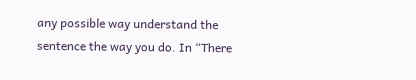any possible way understand the sentence the way you do. In “There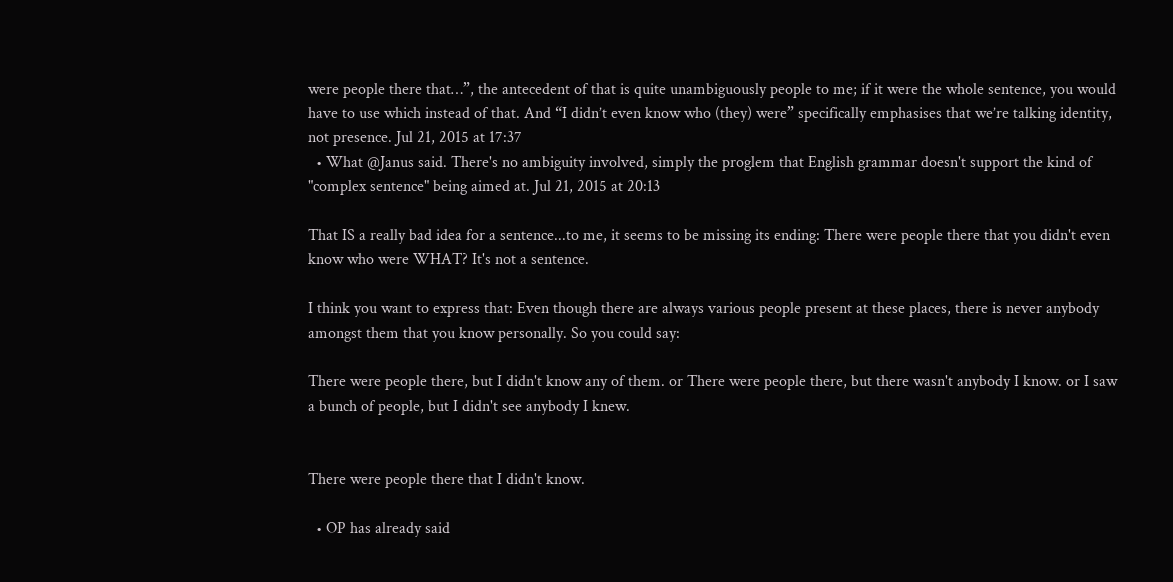were people there that…”, the antecedent of that is quite unambiguously people to me; if it were the whole sentence, you would have to use which instead of that. And “I didn’t even know who (they) were” specifically emphasises that we’re talking identity, not presence. Jul 21, 2015 at 17:37
  • What @Janus said. There's no ambiguity involved, simply the proglem that English grammar doesn't support the kind of "complex sentence" being aimed at. Jul 21, 2015 at 20:13

That IS a really bad idea for a sentence...to me, it seems to be missing its ending: There were people there that you didn't even know who were WHAT? It's not a sentence.

I think you want to express that: Even though there are always various people present at these places, there is never anybody amongst them that you know personally. So you could say:

There were people there, but I didn't know any of them. or There were people there, but there wasn't anybody I know. or I saw a bunch of people, but I didn't see anybody I knew.


There were people there that I didn't know.

  • OP has already said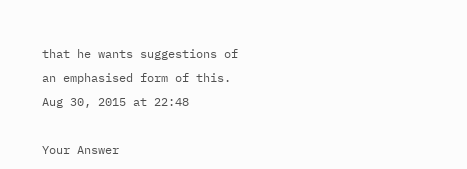that he wants suggestions of an emphasised form of this. Aug 30, 2015 at 22:48

Your Answer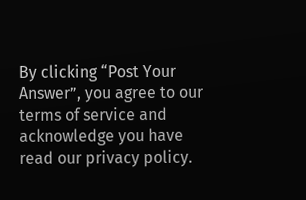By clicking “Post Your Answer”, you agree to our terms of service and acknowledge you have read our privacy policy.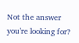Not the answer you're looking for?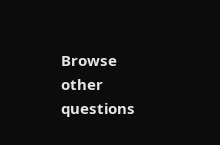Browse other questions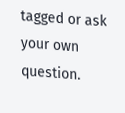tagged or ask your own question.